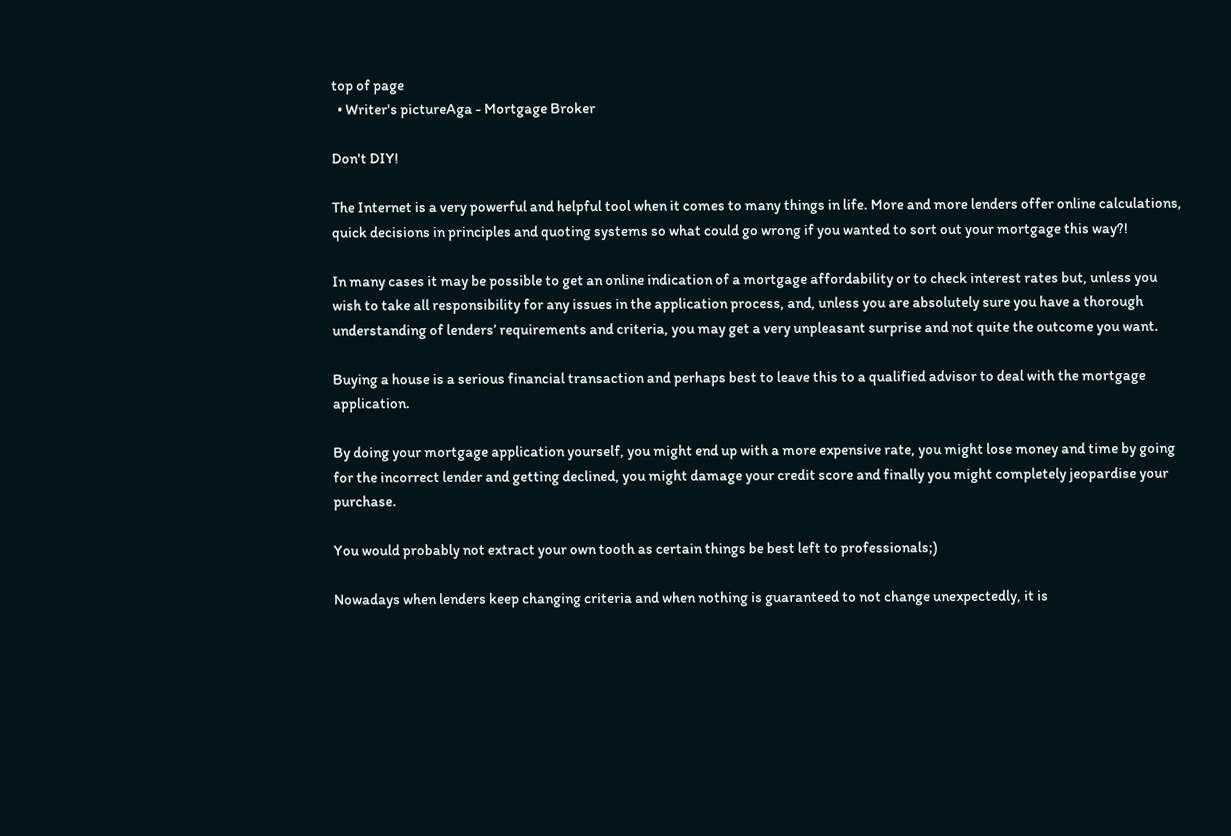top of page
  • Writer's pictureAga - Mortgage Broker

Don't DIY!

The Internet is a very powerful and helpful tool when it comes to many things in life. More and more lenders offer online calculations, quick decisions in principles and quoting systems so what could go wrong if you wanted to sort out your mortgage this way?!

In many cases it may be possible to get an online indication of a mortgage affordability or to check interest rates but, unless you wish to take all responsibility for any issues in the application process, and, unless you are absolutely sure you have a thorough understanding of lenders’ requirements and criteria, you may get a very unpleasant surprise and not quite the outcome you want.

Buying a house is a serious financial transaction and perhaps best to leave this to a qualified advisor to deal with the mortgage application.

By doing your mortgage application yourself, you might end up with a more expensive rate, you might lose money and time by going for the incorrect lender and getting declined, you might damage your credit score and finally you might completely jeopardise your purchase.

You would probably not extract your own tooth as certain things be best left to professionals;)

Nowadays when lenders keep changing criteria and when nothing is guaranteed to not change unexpectedly, it is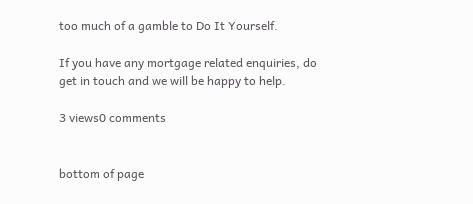too much of a gamble to Do It Yourself.

If you have any mortgage related enquiries, do get in touch and we will be happy to help.

3 views0 comments


bottom of page